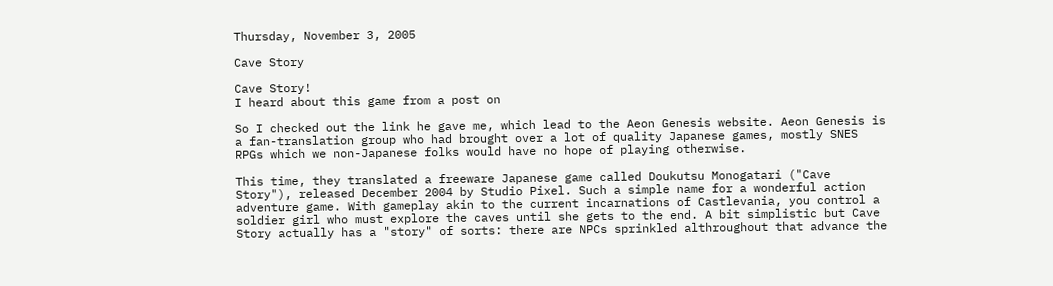Thursday, November 3, 2005

Cave Story

Cave Story!
I heard about this game from a post on

So I checked out the link he gave me, which lead to the Aeon Genesis website. Aeon Genesis is a fan-translation group who had brought over a lot of quality Japanese games, mostly SNES RPGs which we non-Japanese folks would have no hope of playing otherwise.

This time, they translated a freeware Japanese game called Doukutsu Monogatari ("Cave Story"), released December 2004 by Studio Pixel. Such a simple name for a wonderful action adventure game. With gameplay akin to the current incarnations of Castlevania, you control a soldier girl who must explore the caves until she gets to the end. A bit simplistic but Cave Story actually has a "story" of sorts: there are NPCs sprinkled althroughout that advance the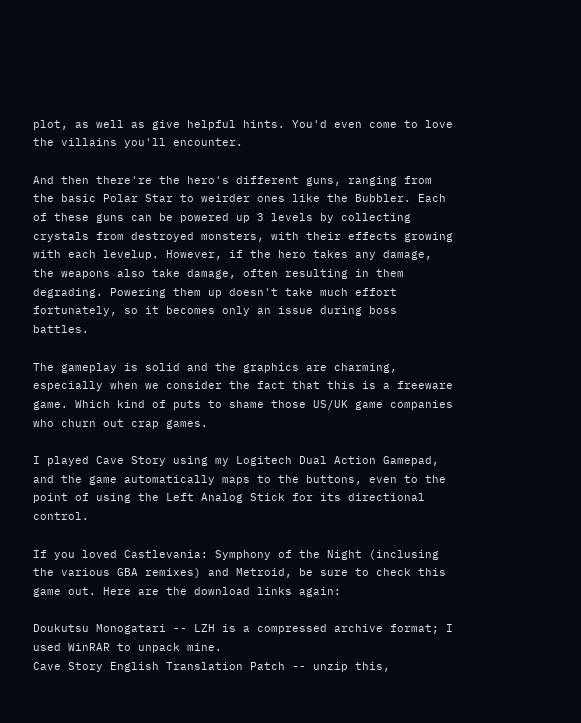plot, as well as give helpful hints. You'd even come to love the villains you'll encounter.

And then there're the hero's different guns, ranging from the basic Polar Star to weirder ones like the Bubbler. Each of these guns can be powered up 3 levels by collecting crystals from destroyed monsters, with their effects growing with each levelup. However, if the hero takes any damage, the weapons also take damage, often resulting in them degrading. Powering them up doesn't take much effort fortunately, so it becomes only an issue during boss battles.

The gameplay is solid and the graphics are charming, especially when we consider the fact that this is a freeware game. Which kind of puts to shame those US/UK game companies who churn out crap games.

I played Cave Story using my Logitech Dual Action Gamepad, and the game automatically maps to the buttons, even to the point of using the Left Analog Stick for its directional control.

If you loved Castlevania: Symphony of the Night (inclusing the various GBA remixes) and Metroid, be sure to check this game out. Here are the download links again:

Doukutsu Monogatari -- LZH is a compressed archive format; I used WinRAR to unpack mine.
Cave Story English Translation Patch -- unzip this,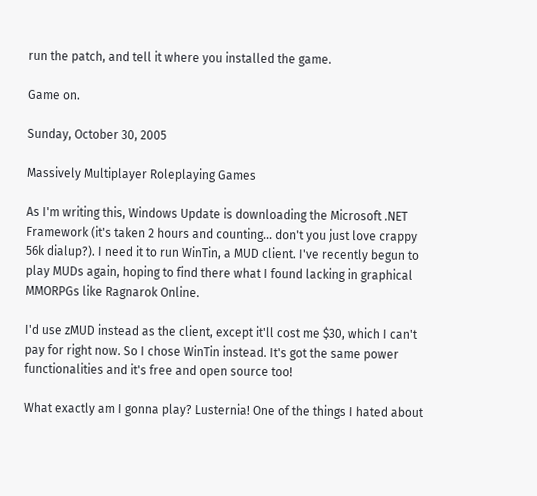run the patch, and tell it where you installed the game.

Game on.

Sunday, October 30, 2005

Massively Multiplayer Roleplaying Games

As I'm writing this, Windows Update is downloading the Microsoft .NET Framework (it's taken 2 hours and counting... don't you just love crappy 56k dialup?). I need it to run WinTin, a MUD client. I've recently begun to play MUDs again, hoping to find there what I found lacking in graphical MMORPGs like Ragnarok Online.

I'd use zMUD instead as the client, except it'll cost me $30, which I can't pay for right now. So I chose WinTin instead. It's got the same power functionalities and it's free and open source too!

What exactly am I gonna play? Lusternia! One of the things I hated about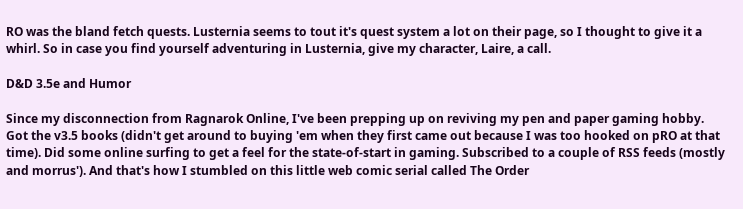RO was the bland fetch quests. Lusternia seems to tout it's quest system a lot on their page, so I thought to give it a whirl. So in case you find yourself adventuring in Lusternia, give my character, Laire, a call.

D&D 3.5e and Humor

Since my disconnection from Ragnarok Online, I've been prepping up on reviving my pen and paper gaming hobby. Got the v3.5 books (didn't get around to buying 'em when they first came out because I was too hooked on pRO at that time). Did some online surfing to get a feel for the state-of-start in gaming. Subscribed to a couple of RSS feeds (mostly and morrus'). And that's how I stumbled on this little web comic serial called The Order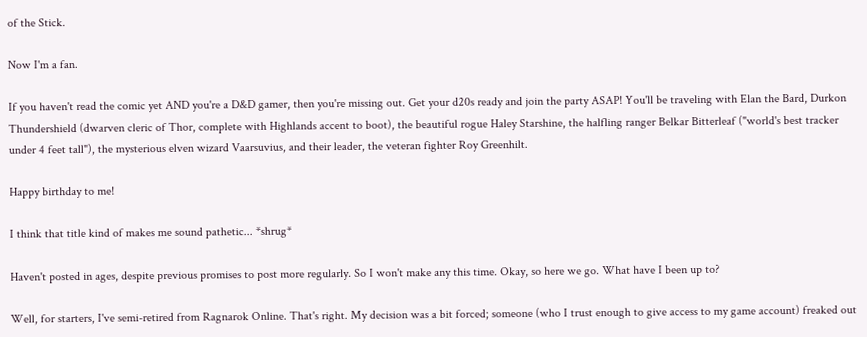of the Stick.

Now I'm a fan.

If you haven't read the comic yet AND you're a D&D gamer, then you're missing out. Get your d20s ready and join the party ASAP! You'll be traveling with Elan the Bard, Durkon Thundershield (dwarven cleric of Thor, complete with Highlands accent to boot), the beautiful rogue Haley Starshine, the halfling ranger Belkar Bitterleaf ("world's best tracker under 4 feet tall"), the mysterious elven wizard Vaarsuvius, and their leader, the veteran fighter Roy Greenhilt.

Happy birthday to me!

I think that title kind of makes me sound pathetic... *shrug*

Haven't posted in ages, despite previous promises to post more regularly. So I won't make any this time. Okay, so here we go. What have I been up to?

Well, for starters, I've semi-retired from Ragnarok Online. That's right. My decision was a bit forced; someone (who I trust enough to give access to my game account) freaked out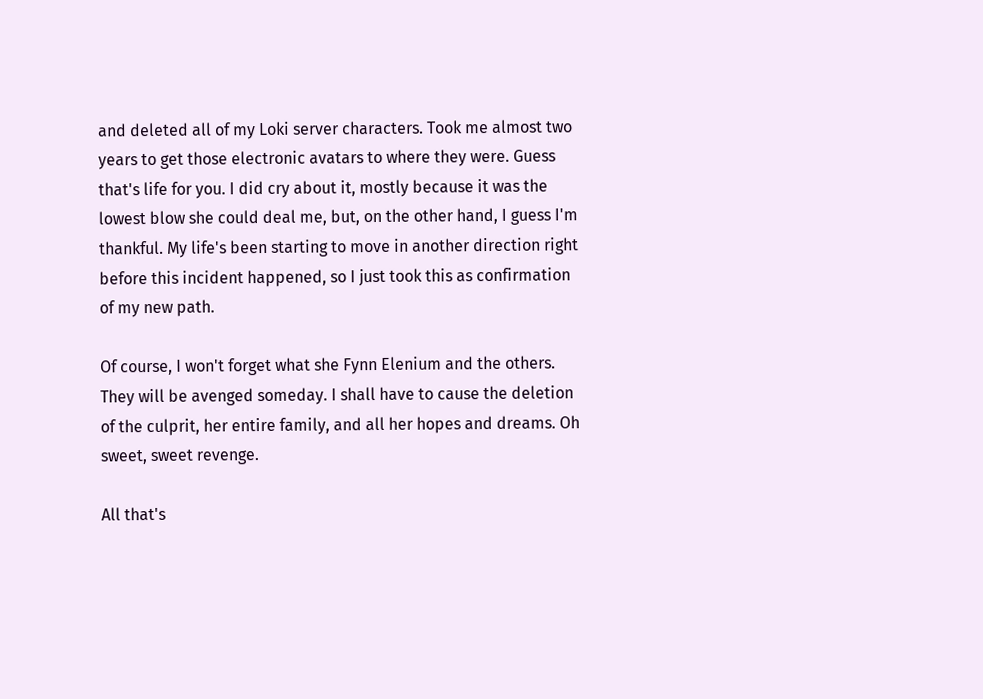and deleted all of my Loki server characters. Took me almost two years to get those electronic avatars to where they were. Guess that's life for you. I did cry about it, mostly because it was the lowest blow she could deal me, but, on the other hand, I guess I'm thankful. My life's been starting to move in another direction right before this incident happened, so I just took this as confirmation of my new path.

Of course, I won't forget what she Fynn Elenium and the others. They will be avenged someday. I shall have to cause the deletion of the culprit, her entire family, and all her hopes and dreams. Oh sweet, sweet revenge.

All that's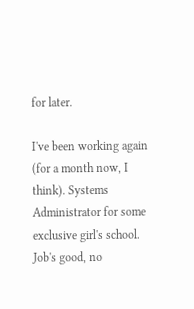for later.

I've been working again (for a month now, I think). Systems Administrator for some exclusive girl's school. Job's good, no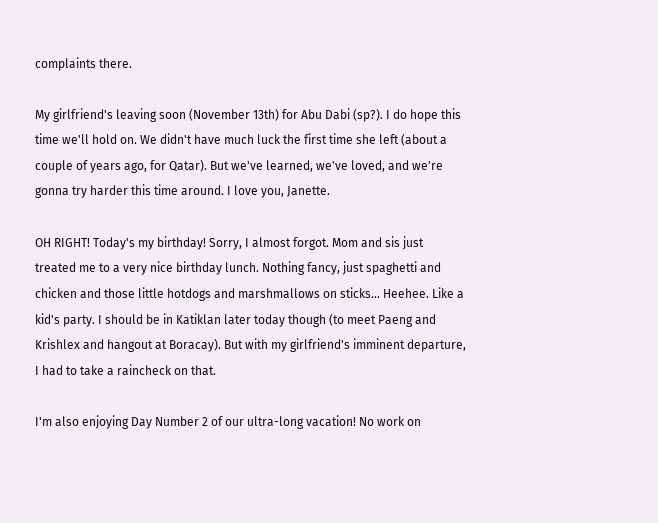complaints there.

My girlfriend's leaving soon (November 13th) for Abu Dabi (sp?). I do hope this time we'll hold on. We didn't have much luck the first time she left (about a couple of years ago, for Qatar). But we've learned, we've loved, and we're gonna try harder this time around. I love you, Janette.

OH RIGHT! Today's my birthday! Sorry, I almost forgot. Mom and sis just treated me to a very nice birthday lunch. Nothing fancy, just spaghetti and chicken and those little hotdogs and marshmallows on sticks... Heehee. Like a kid's party. I should be in Katiklan later today though (to meet Paeng and Krishlex and hangout at Boracay). But with my girlfriend's imminent departure, I had to take a raincheck on that.

I'm also enjoying Day Number 2 of our ultra-long vacation! No work on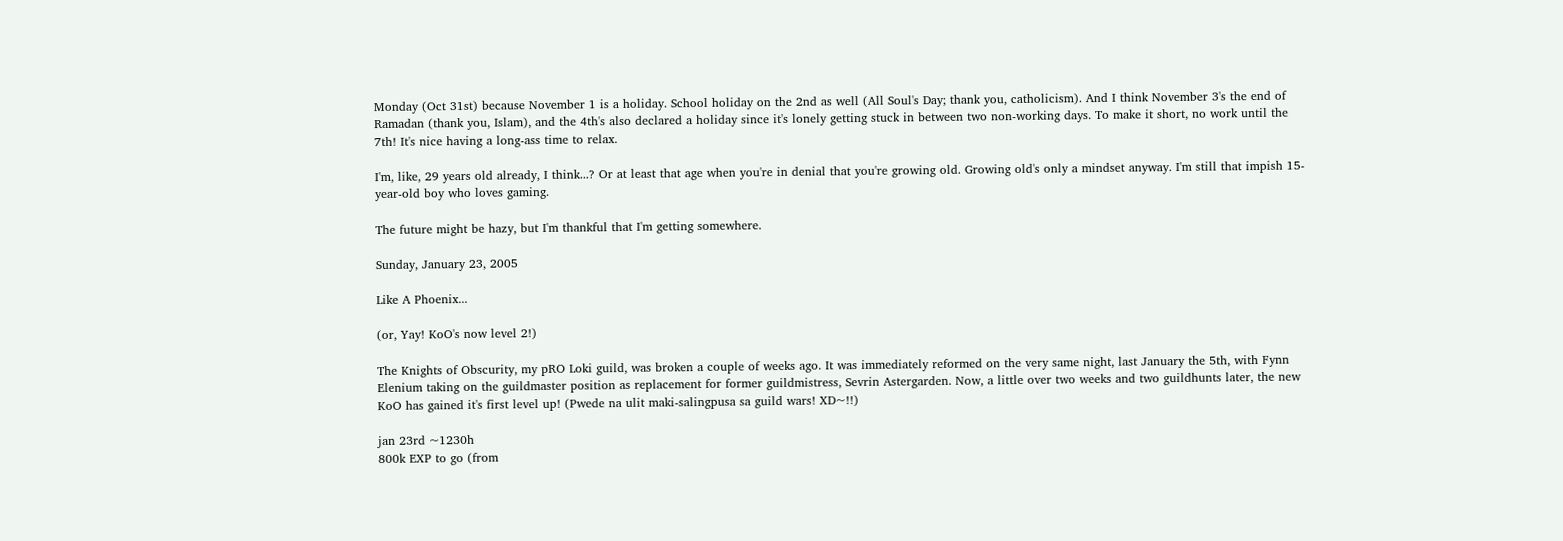Monday (Oct 31st) because November 1 is a holiday. School holiday on the 2nd as well (All Soul's Day; thank you, catholicism). And I think November 3's the end of Ramadan (thank you, Islam), and the 4th's also declared a holiday since it's lonely getting stuck in between two non-working days. To make it short, no work until the 7th! It's nice having a long-ass time to relax.

I'm, like, 29 years old already, I think...? Or at least that age when you're in denial that you're growing old. Growing old's only a mindset anyway. I'm still that impish 15-year-old boy who loves gaming.

The future might be hazy, but I'm thankful that I'm getting somewhere.

Sunday, January 23, 2005

Like A Phoenix...

(or, Yay! KoO's now level 2!)

The Knights of Obscurity, my pRO Loki guild, was broken a couple of weeks ago. It was immediately reformed on the very same night, last January the 5th, with Fynn Elenium taking on the guildmaster position as replacement for former guildmistress, Sevrin Astergarden. Now, a little over two weeks and two guildhunts later, the new KoO has gained it's first level up! (Pwede na ulit maki-salingpusa sa guild wars! XD~!!)

jan 23rd ~1230h
800k EXP to go (from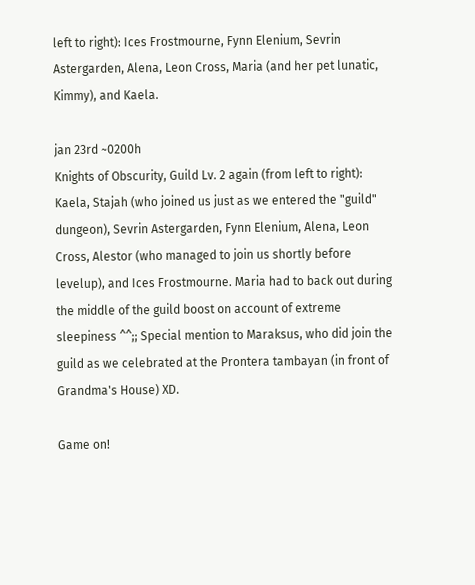left to right): Ices Frostmourne, Fynn Elenium, Sevrin Astergarden, Alena, Leon Cross, Maria (and her pet lunatic, Kimmy), and Kaela.

jan 23rd ~0200h
Knights of Obscurity, Guild Lv. 2 again (from left to right): Kaela, Stajah (who joined us just as we entered the "guild" dungeon), Sevrin Astergarden, Fynn Elenium, Alena, Leon Cross, Alestor (who managed to join us shortly before levelup), and Ices Frostmourne. Maria had to back out during the middle of the guild boost on account of extreme sleepiness ^^;; Special mention to Maraksus, who did join the guild as we celebrated at the Prontera tambayan (in front of Grandma's House) XD.

Game on!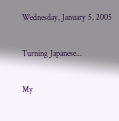Wednesday, January 5, 2005

Turning Japanese...

My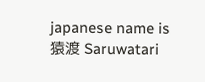japanese name is 猿渡 Saruwatari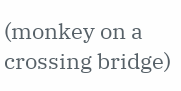(monkey on a crossing bridge)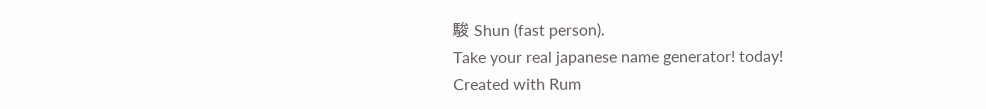駿 Shun (fast person).
Take your real japanese name generator! today!
Created with Rum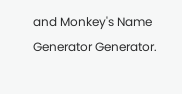and Monkey's Name Generator Generator.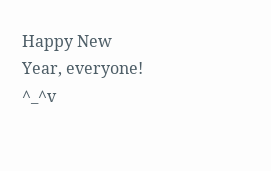Happy New Year, everyone! ^_^v